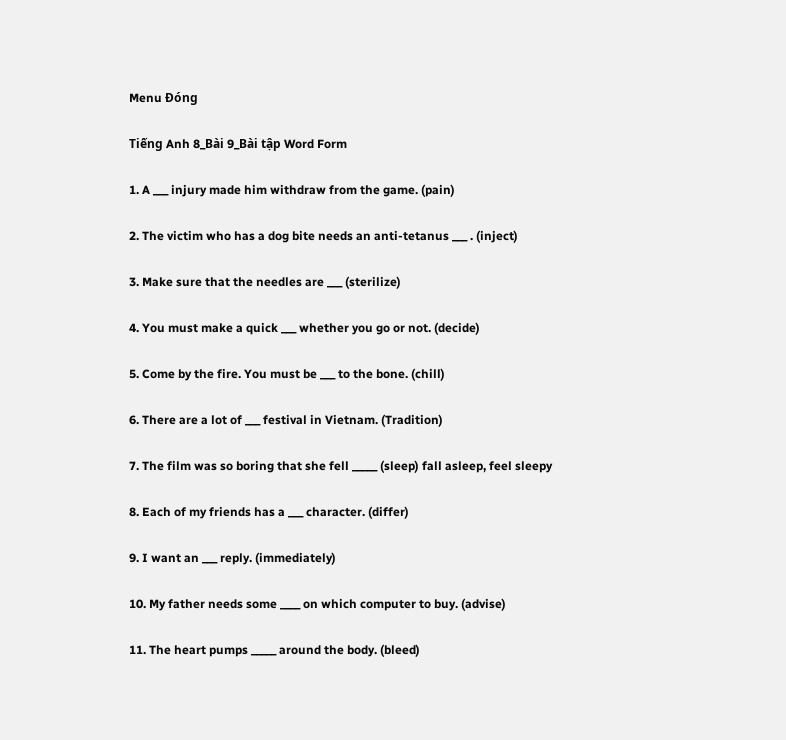Menu Đóng

Tiếng Anh 8_Bài 9_Bài tập Word Form

1. A ___ injury made him withdraw from the game. (pain)

2. The victim who has a dog bite needs an anti-tetanus ___ . (inject)

3. Make sure that the needles are ___ (sterilize)

4. You must make a quick ___ whether you go or not. (decide)

5. Come by the fire. You must be ___ to the bone. (chill)

6. There are a lot of ___ festival in Vietnam. (Tradition)

7. The film was so boring that she fell _____ (sleep) fall asleep, feel sleepy

8. Each of my friends has a ___ character. (differ)

9. I want an ___ reply. (immediately)

10. My father needs some ____ on which computer to buy. (advise)

11. The heart pumps _____ around the body. (bleed)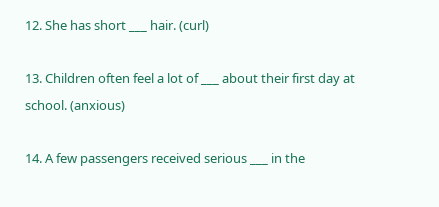12. She has short ___ hair. (curl)

13. Children often feel a lot of ___ about their first day at school. (anxious)

14. A few passengers received serious ___ in the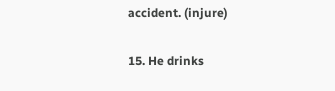accident. (injure)

15. He drinks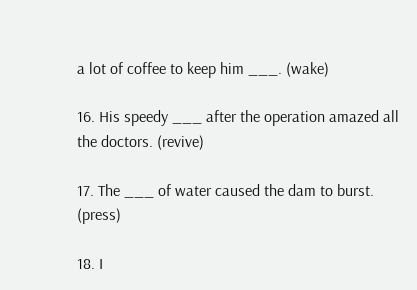a lot of coffee to keep him ___. (wake)

16. His speedy ___ after the operation amazed all the doctors. (revive)

17. The ___ of water caused the dam to burst. (press)

18. I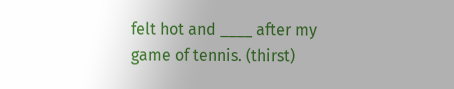felt hot and ____ after my game of tennis. (thirst)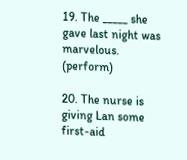19. The _____ she gave last night was marvelous. (perform)

20. The nurse is giving Lan some first-aid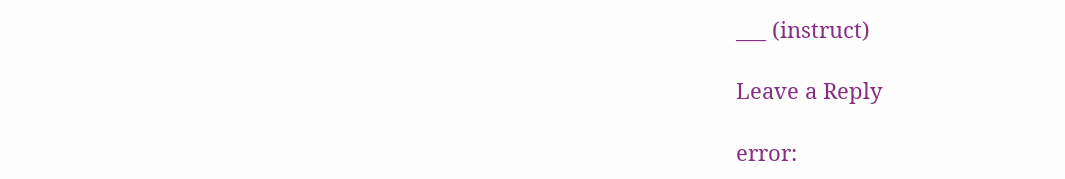___ (instruct)

Leave a Reply

error: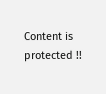Content is protected !!